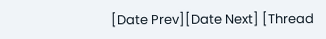[Date Prev][Date Next] [Thread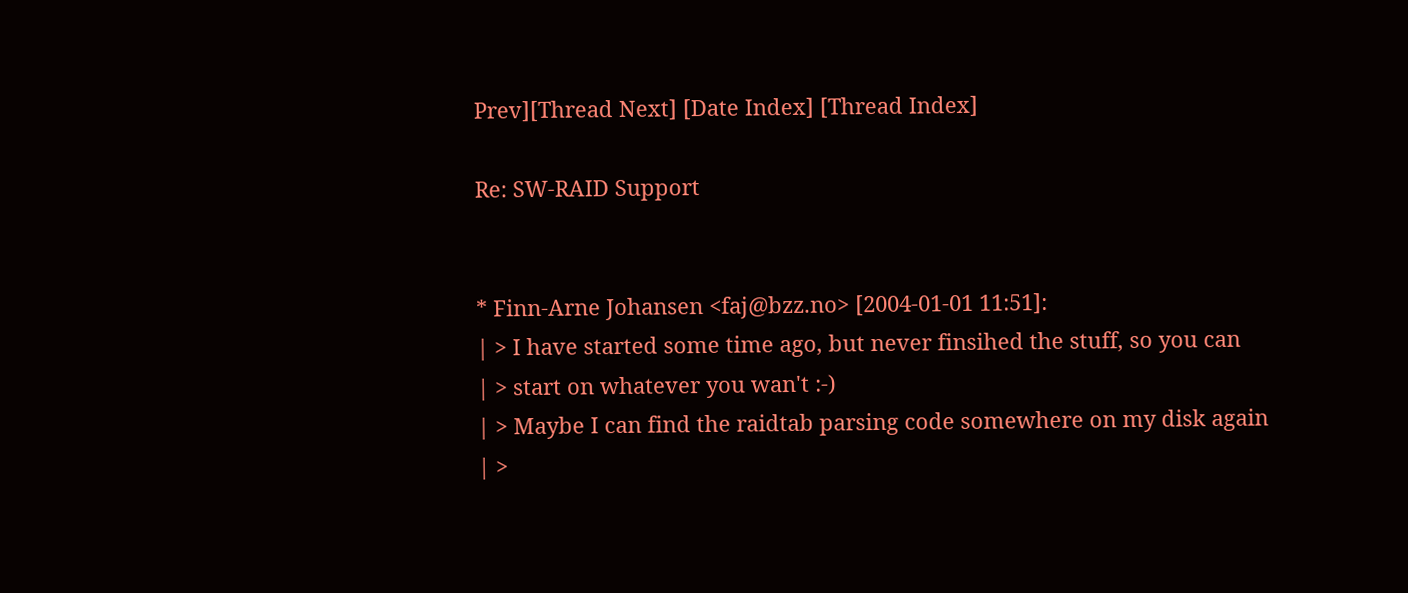Prev][Thread Next] [Date Index] [Thread Index]

Re: SW-RAID Support


* Finn-Arne Johansen <faj@bzz.no> [2004-01-01 11:51]:
| > I have started some time ago, but never finsihed the stuff, so you can
| > start on whatever you wan't :-)
| > Maybe I can find the raidtab parsing code somewhere on my disk again
| >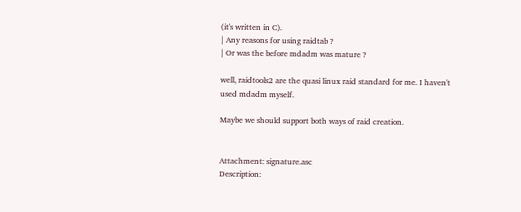(it's written in C).
| Any reasons for using raidtab ?
| Or was the before mdadm was mature ?

well, raidtools2 are the quasi linux raid standard for me. I haven't
used mdadm myself.

Maybe we should support both ways of raid creation.


Attachment: signature.asc
Description: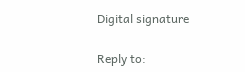Digital signature

Reply to: